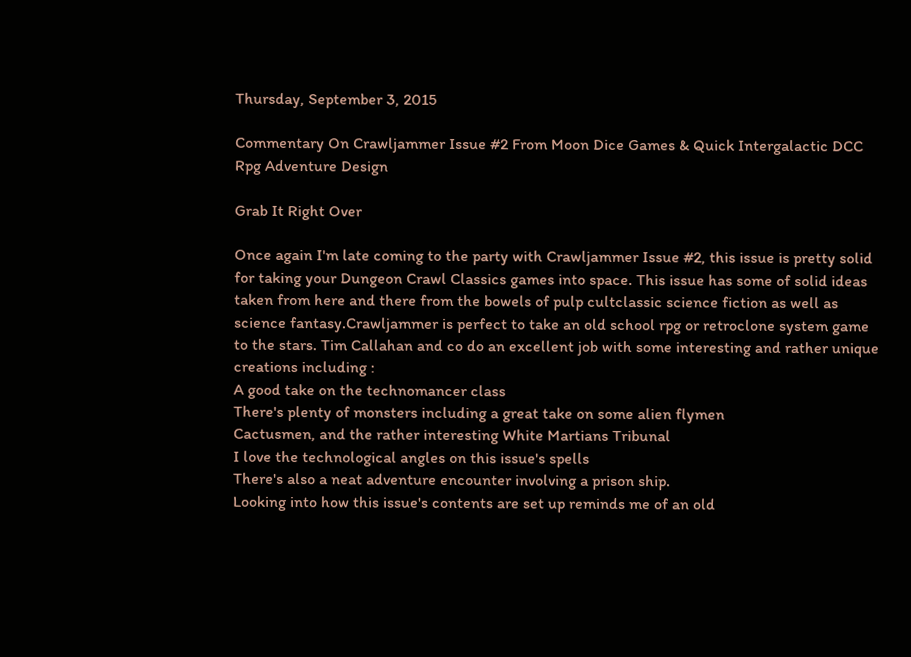Thursday, September 3, 2015

Commentary On Crawljammer Issue #2 From Moon Dice Games & Quick Intergalactic DCC Rpg Adventure Design

Grab It Right Over

Once again I'm late coming to the party with Crawljammer Issue #2, this issue is pretty solid for taking your Dungeon Crawl Classics games into space. This issue has some of solid ideas taken from here and there from the bowels of pulp cultclassic science fiction as well as science fantasy.Crawljammer is perfect to take an old school rpg or retroclone system game to the stars. Tim Callahan and co do an excellent job with some interesting and rather unique creations including :
A good take on the technomancer class
There's plenty of monsters including a great take on some alien flymen
Cactusmen, and the rather interesting White Martians Tribunal
I love the technological angles on this issue's spells
There's also a neat adventure encounter involving a prison ship.
Looking into how this issue's contents are set up reminds me of an old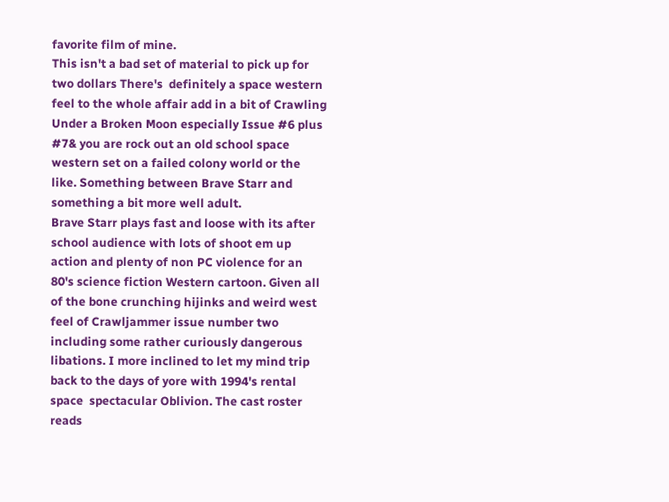favorite film of mine.
This isn't a bad set of material to pick up for two dollars There's  definitely a space western feel to the whole affair add in a bit of Crawling Under a Broken Moon especially Issue #6 plus #7& you are rock out an old school space western set on a failed colony world or the like. Something between Brave Starr and something a bit more well adult.
Brave Starr plays fast and loose with its after school audience with lots of shoot em up action and plenty of non PC violence for an 80's science fiction Western cartoon. Given all of the bone crunching hijinks and weird west feel of Crawljammer issue number two including some rather curiously dangerous libations. I more inclined to let my mind trip back to the days of yore with 1994's rental space  spectacular Oblivion. The cast roster reads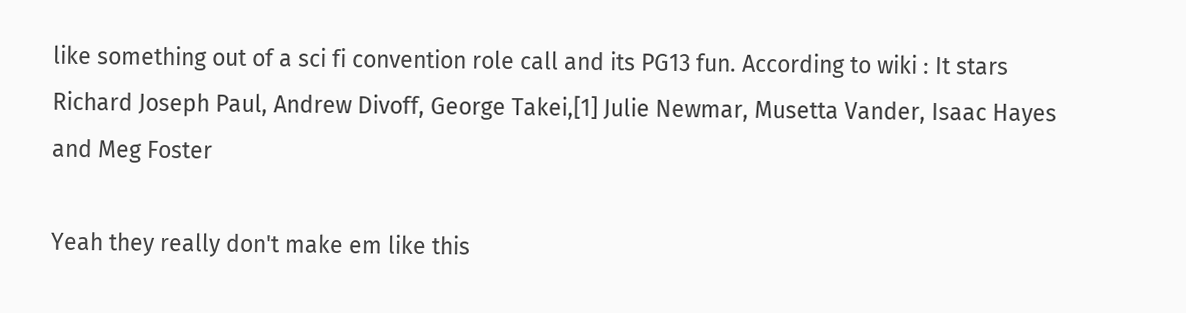like something out of a sci fi convention role call and its PG13 fun. According to wiki : It stars Richard Joseph Paul, Andrew Divoff, George Takei,[1] Julie Newmar, Musetta Vander, Isaac Hayes and Meg Foster

Yeah they really don't make em like this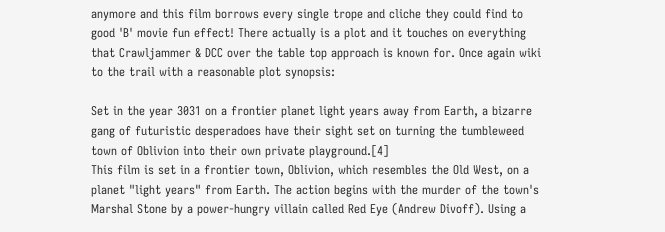anymore and this film borrows every single trope and cliche they could find to good 'B' movie fun effect! There actually is a plot and it touches on everything that Crawljammer & DCC over the table top approach is known for. Once again wiki to the trail with a reasonable plot synopsis:

Set in the year 3031 on a frontier planet light years away from Earth, a bizarre gang of futuristic desperadoes have their sight set on turning the tumbleweed town of Oblivion into their own private playground.[4]
This film is set in a frontier town, Oblivion, which resembles the Old West, on a planet "light years" from Earth. The action begins with the murder of the town's Marshal Stone by a power-hungry villain called Red Eye (Andrew Divoff). Using a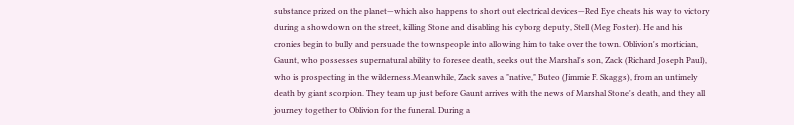substance prized on the planet—which also happens to short out electrical devices—Red Eye cheats his way to victory during a showdown on the street, killing Stone and disabling his cyborg deputy, Stell (Meg Foster). He and his cronies begin to bully and persuade the townspeople into allowing him to take over the town. Oblivion's mortician, Gaunt, who possesses supernatural ability to foresee death, seeks out the Marshal's son, Zack (Richard Joseph Paul), who is prospecting in the wilderness.Meanwhile, Zack saves a "native," Buteo (Jimmie F. Skaggs), from an untimely death by giant scorpion. They team up just before Gaunt arrives with the news of Marshal Stone's death, and they all journey together to Oblivion for the funeral. During a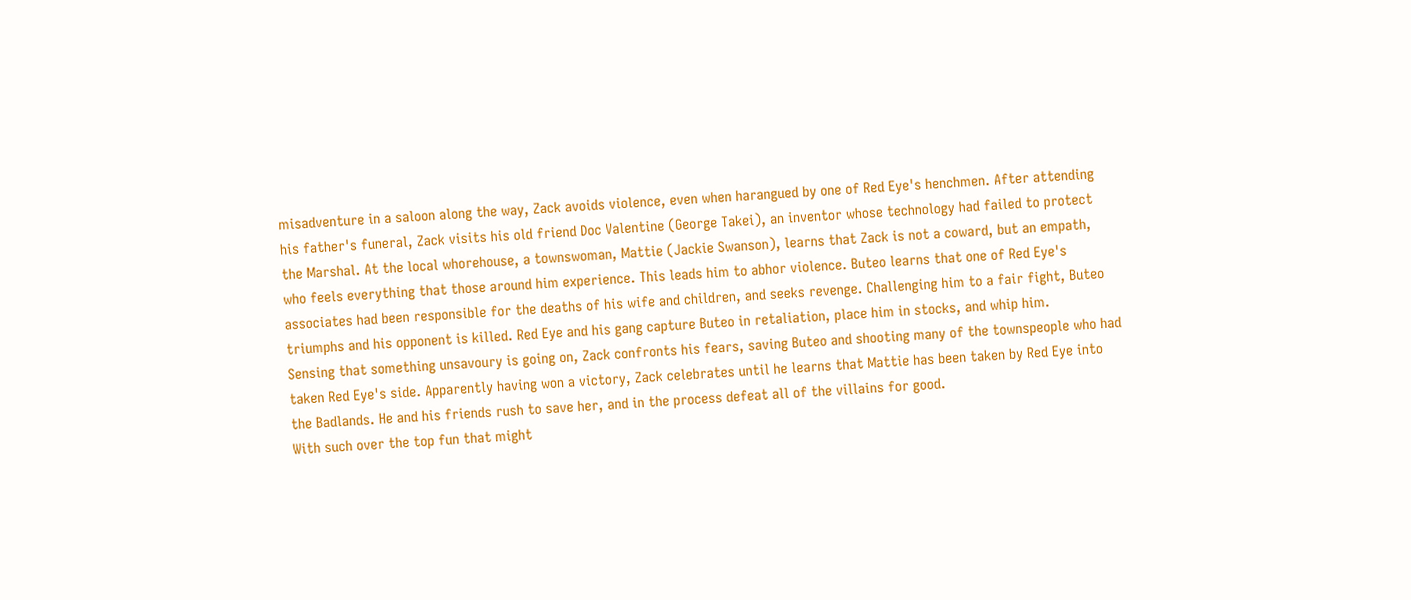misadventure in a saloon along the way, Zack avoids violence, even when harangued by one of Red Eye's henchmen. After attending his father's funeral, Zack visits his old friend Doc Valentine (George Takei), an inventor whose technology had failed to protect the Marshal. At the local whorehouse, a townswoman, Mattie (Jackie Swanson), learns that Zack is not a coward, but an empath, who feels everything that those around him experience. This leads him to abhor violence. Buteo learns that one of Red Eye's associates had been responsible for the deaths of his wife and children, and seeks revenge. Challenging him to a fair fight, Buteo triumphs and his opponent is killed. Red Eye and his gang capture Buteo in retaliation, place him in stocks, and whip him.
Sensing that something unsavoury is going on, Zack confronts his fears, saving Buteo and shooting many of the townspeople who had taken Red Eye's side. Apparently having won a victory, Zack celebrates until he learns that Mattie has been taken by Red Eye into the Badlands. He and his friends rush to save her, and in the process defeat all of the villains for good.
With such over the top fun that might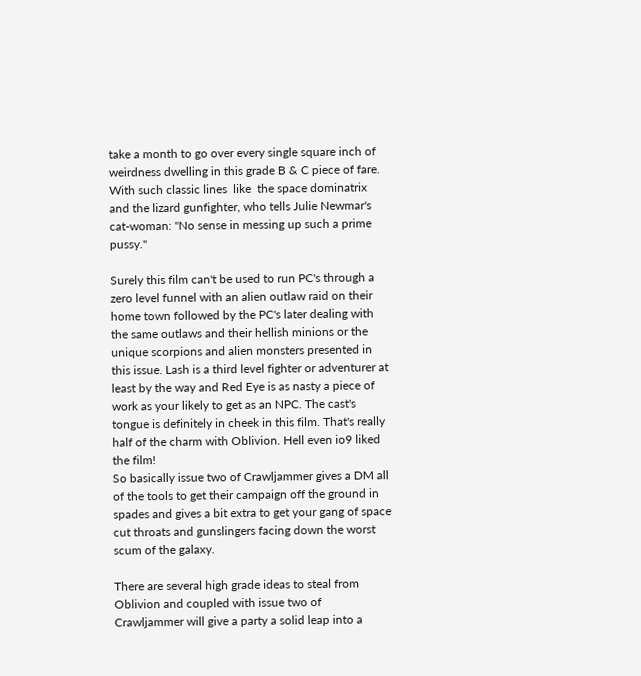take a month to go over every single square inch of weirdness dwelling in this grade B & C piece of fare. With such classic lines  like  the space dominatrix and the lizard gunfighter, who tells Julie Newmar's cat-woman: "No sense in messing up such a prime pussy."

Surely this film can't be used to run PC's through a zero level funnel with an alien outlaw raid on their home town followed by the PC's later dealing with the same outlaws and their hellish minions or the unique scorpions and alien monsters presented in this issue. Lash is a third level fighter or adventurer at least by the way and Red Eye is as nasty a piece of work as your likely to get as an NPC. The cast's tongue is definitely in cheek in this film. That's really half of the charm with Oblivion. Hell even io9 liked the film!
So basically issue two of Crawljammer gives a DM all of the tools to get their campaign off the ground in spades and gives a bit extra to get your gang of space cut throats and gunslingers facing down the worst scum of the galaxy.

There are several high grade ideas to steal from Oblivion and coupled with issue two of Crawljammer will give a party a solid leap into a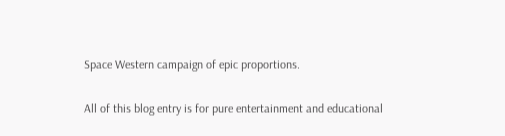Space Western campaign of epic proportions.

All of this blog entry is for pure entertainment and educational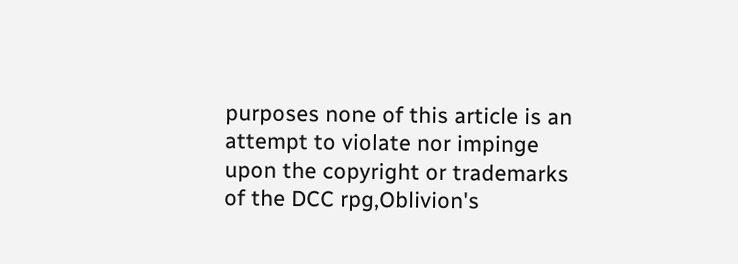purposes none of this article is an attempt to violate nor impinge upon the copyright or trademarks of the DCC rpg,Oblivion's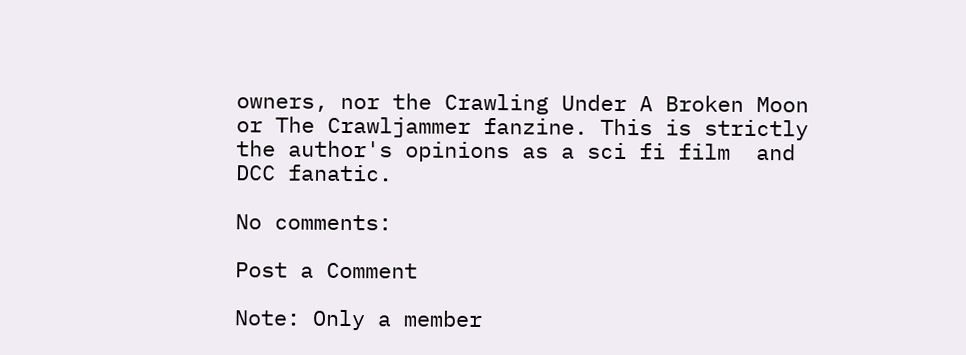owners, nor the Crawling Under A Broken Moon or The Crawljammer fanzine. This is strictly the author's opinions as a sci fi film  and DCC fanatic.

No comments:

Post a Comment

Note: Only a member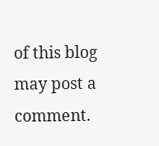of this blog may post a comment.